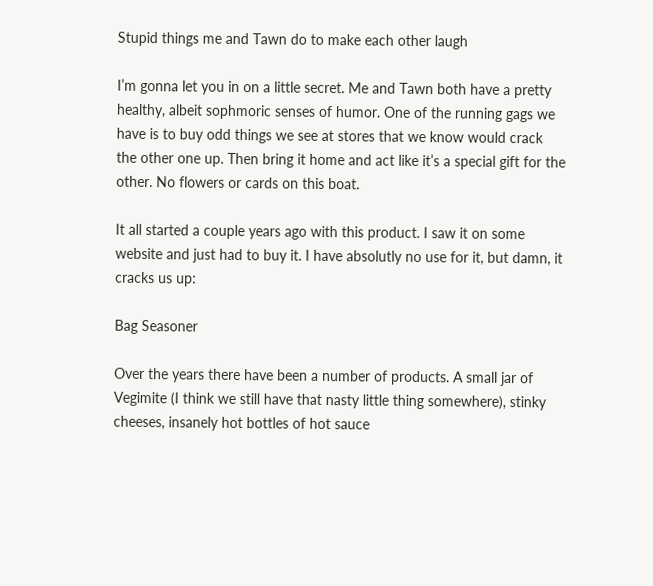Stupid things me and Tawn do to make each other laugh

I’m gonna let you in on a little secret. Me and Tawn both have a pretty healthy, albeit sophmoric senses of humor. One of the running gags we have is to buy odd things we see at stores that we know would crack the other one up. Then bring it home and act like it’s a special gift for the other. No flowers or cards on this boat.

It all started a couple years ago with this product. I saw it on some website and just had to buy it. I have absolutly no use for it, but damn, it cracks us up:

Bag Seasoner

Over the years there have been a number of products. A small jar of Vegimite (I think we still have that nasty little thing somewhere), stinky cheeses, insanely hot bottles of hot sauce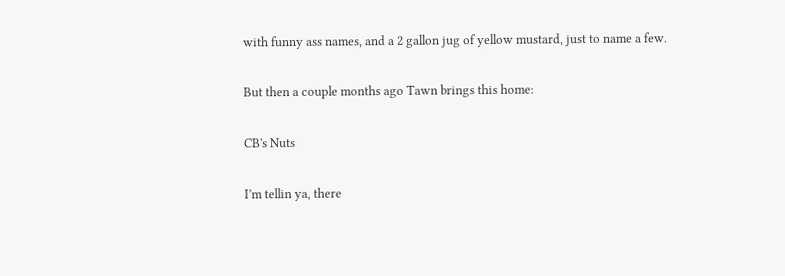with funny ass names, and a 2 gallon jug of yellow mustard, just to name a few.

But then a couple months ago Tawn brings this home:

CB's Nuts

I’m tellin ya, there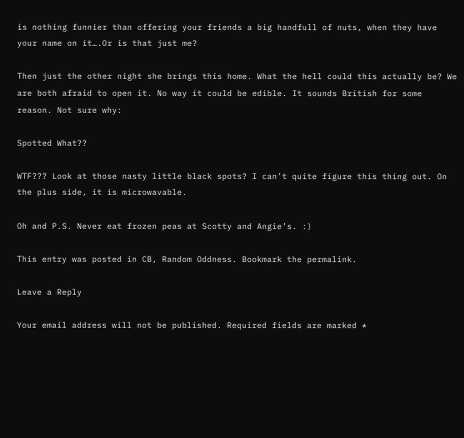is nothing funnier than offering your friends a big handfull of nuts, when they have your name on it….Or is that just me?

Then just the other night she brings this home. What the hell could this actually be? We are both afraid to open it. No way it could be edible. It sounds British for some reason. Not sure why:

Spotted What??

WTF??? Look at those nasty little black spots? I can’t quite figure this thing out. On the plus side, it is microwavable.

Oh and P.S. Never eat frozen peas at Scotty and Angie’s. :)

This entry was posted in CB, Random Oddness. Bookmark the permalink.

Leave a Reply

Your email address will not be published. Required fields are marked *